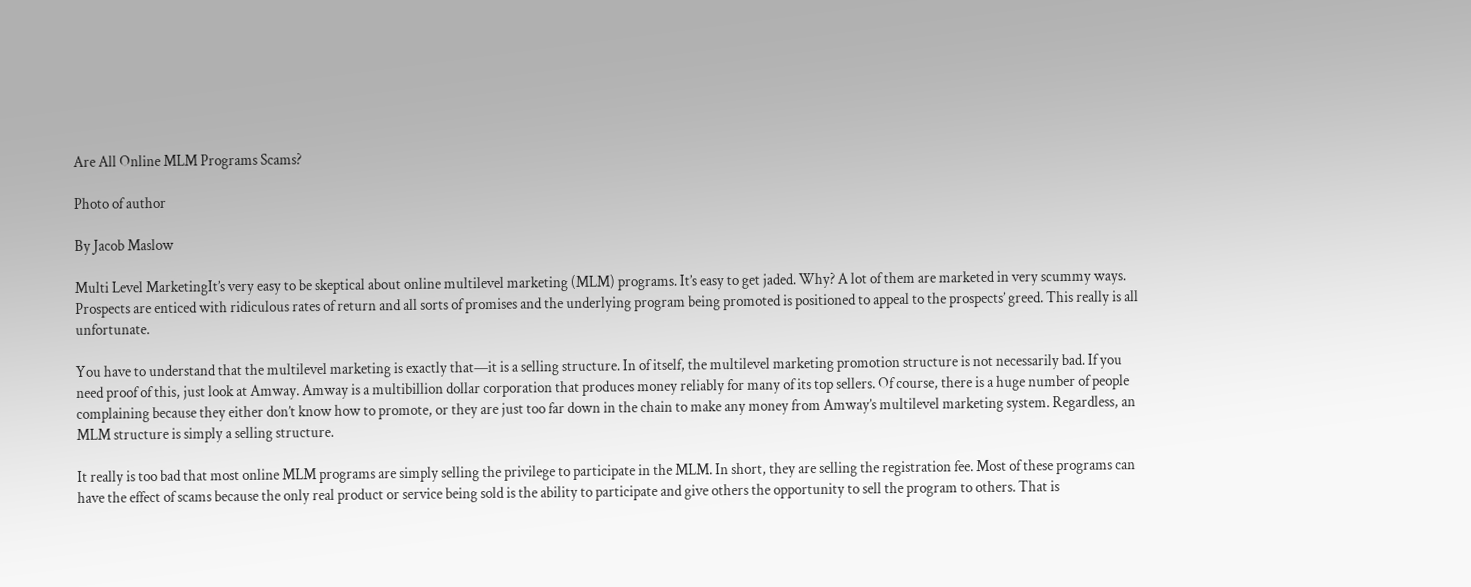Are All Online MLM Programs Scams?

Photo of author

By Jacob Maslow

Multi Level MarketingIt’s very easy to be skeptical about online multilevel marketing (MLM) programs. It’s easy to get jaded. Why? A lot of them are marketed in very scummy ways. Prospects are enticed with ridiculous rates of return and all sorts of promises and the underlying program being promoted is positioned to appeal to the prospects’ greed. This really is all unfortunate.

You have to understand that the multilevel marketing is exactly that—it is a selling structure. In of itself, the multilevel marketing promotion structure is not necessarily bad. If you need proof of this, just look at Amway. Amway is a multibillion dollar corporation that produces money reliably for many of its top sellers. Of course, there is a huge number of people complaining because they either don’t know how to promote, or they are just too far down in the chain to make any money from Amway’s multilevel marketing system. Regardless, an MLM structure is simply a selling structure.

It really is too bad that most online MLM programs are simply selling the privilege to participate in the MLM. In short, they are selling the registration fee. Most of these programs can have the effect of scams because the only real product or service being sold is the ability to participate and give others the opportunity to sell the program to others. That is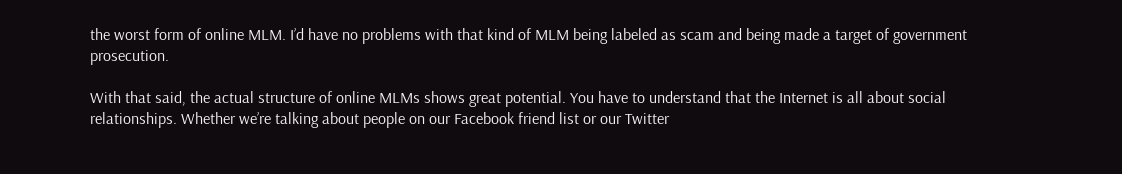the worst form of online MLM. I’d have no problems with that kind of MLM being labeled as scam and being made a target of government prosecution.

With that said, the actual structure of online MLMs shows great potential. You have to understand that the Internet is all about social relationships. Whether we’re talking about people on our Facebook friend list or our Twitter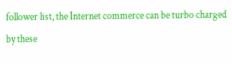follower list, the Internet commerce can be turbo charged by these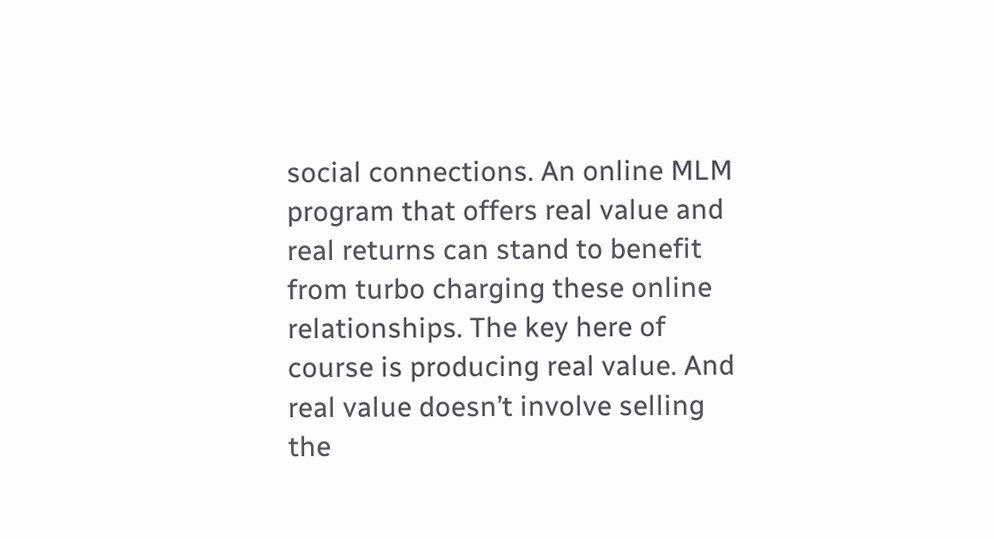social connections. An online MLM program that offers real value and real returns can stand to benefit from turbo charging these online relationships. The key here of course is producing real value. And real value doesn’t involve selling the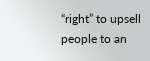“right” to upsell people to an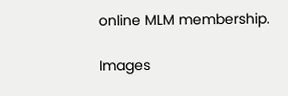online MLM membership.

Images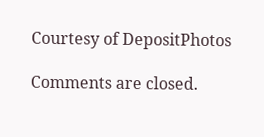Courtesy of DepositPhotos

Comments are closed.